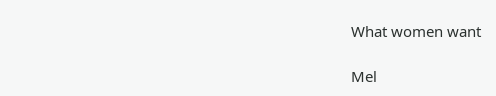What women want

Mel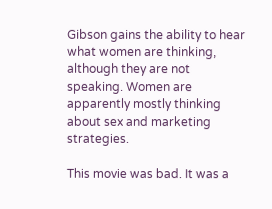Gibson gains the ability to hear what women are thinking, although they are not speaking. Women are apparently mostly thinking about sex and marketing strategies.

This movie was bad. It was a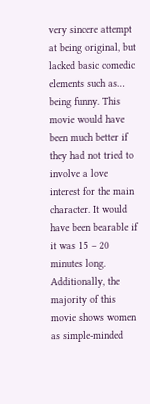very sincere attempt at being original, but lacked basic comedic elements such as… being funny. This movie would have been much better if they had not tried to involve a love interest for the main character. It would have been bearable if it was 15 – 20 minutes long. Additionally, the majority of this movie shows women as simple-minded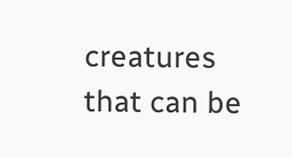creatures that can be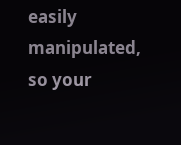easily manipulated, so your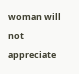woman will not appreciate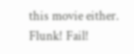this movie either. Flunk! Fail!